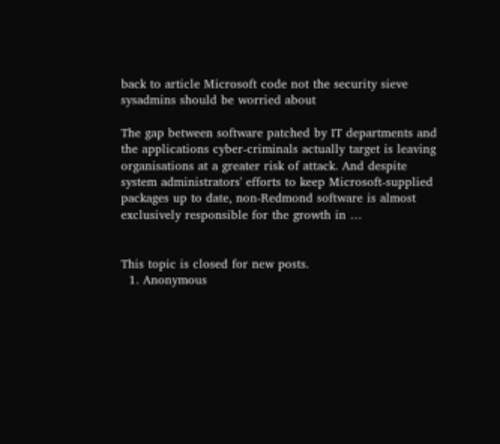back to article Microsoft code not the security sieve sysadmins should be worried about

The gap between software patched by IT departments and the applications cyber-criminals actually target is leaving organisations at a greater risk of attack. And despite system administrators' efforts to keep Microsoft-supplied packages up to date, non-Redmond software is almost exclusively responsible for the growth in …


This topic is closed for new posts.
  1. Anonymous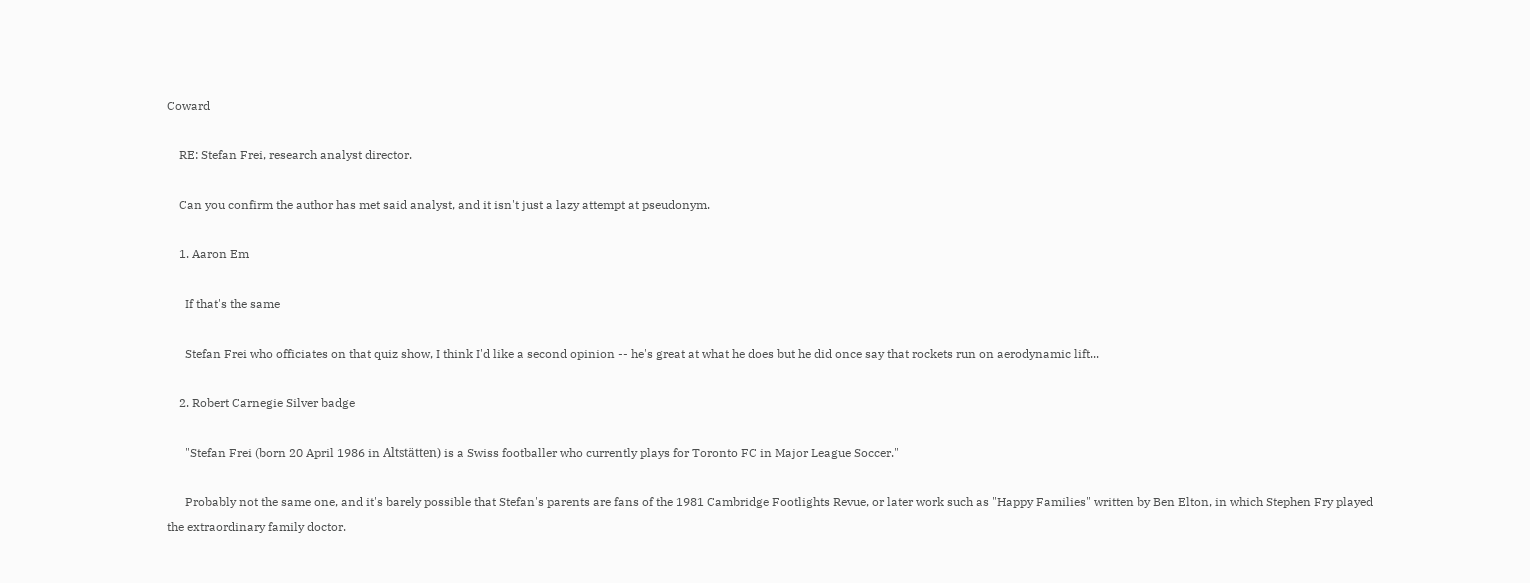Coward

    RE: Stefan Frei, research analyst director.

    Can you confirm the author has met said analyst, and it isn't just a lazy attempt at pseudonym.

    1. Aaron Em

      If that's the same

      Stefan Frei who officiates on that quiz show, I think I'd like a second opinion -- he's great at what he does but he did once say that rockets run on aerodynamic lift...

    2. Robert Carnegie Silver badge

      "Stefan Frei (born 20 April 1986 in Altstätten) is a Swiss footballer who currently plays for Toronto FC in Major League Soccer."

      Probably not the same one, and it's barely possible that Stefan's parents are fans of the 1981 Cambridge Footlights Revue, or later work such as "Happy Families" written by Ben Elton, in which Stephen Fry played the extraordinary family doctor.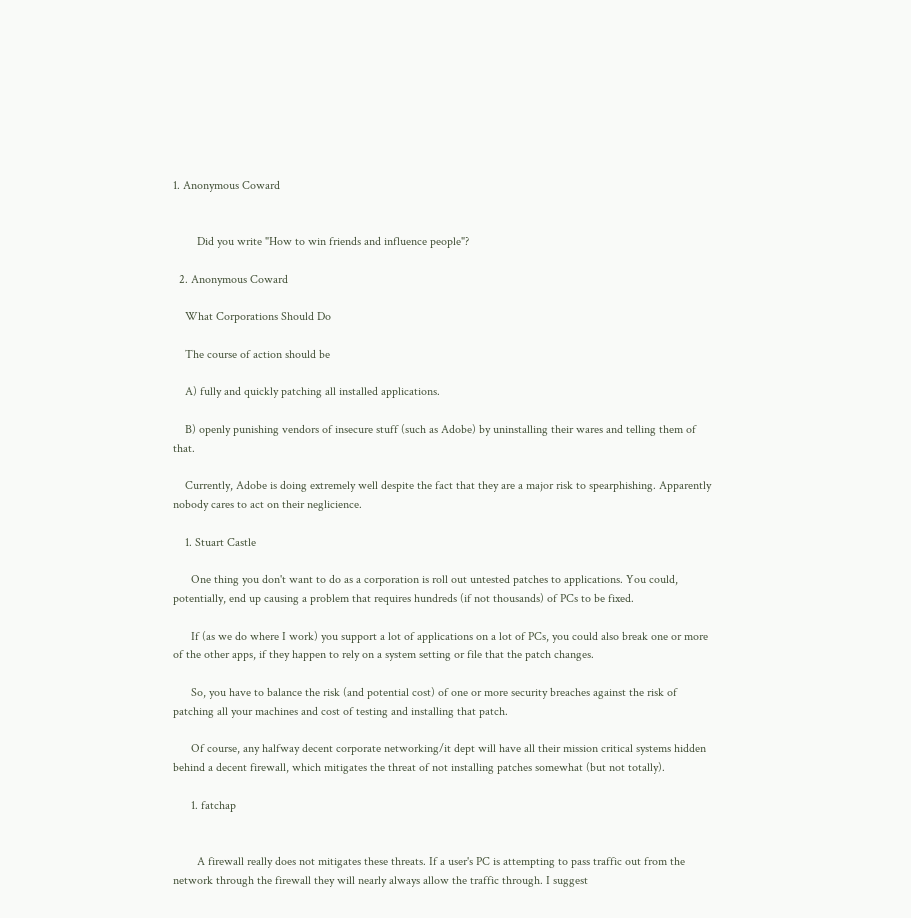1. Anonymous Coward


        Did you write "How to win friends and influence people"?

  2. Anonymous Coward

    What Corporations Should Do

    The course of action should be

    A) fully and quickly patching all installed applications.

    B) openly punishing vendors of insecure stuff (such as Adobe) by uninstalling their wares and telling them of that.

    Currently, Adobe is doing extremely well despite the fact that they are a major risk to spearphishing. Apparently nobody cares to act on their neglicience.

    1. Stuart Castle

      One thing you don't want to do as a corporation is roll out untested patches to applications. You could, potentially, end up causing a problem that requires hundreds (if not thousands) of PCs to be fixed.

      If (as we do where I work) you support a lot of applications on a lot of PCs, you could also break one or more of the other apps, if they happen to rely on a system setting or file that the patch changes.

      So, you have to balance the risk (and potential cost) of one or more security breaches against the risk of patching all your machines and cost of testing and installing that patch.

      Of course, any halfway decent corporate networking/it dept will have all their mission critical systems hidden behind a decent firewall, which mitigates the threat of not installing patches somewhat (but not totally).

      1. fatchap


        A firewall really does not mitigates these threats. If a user's PC is attempting to pass traffic out from the network through the firewall they will nearly always allow the traffic through. I suggest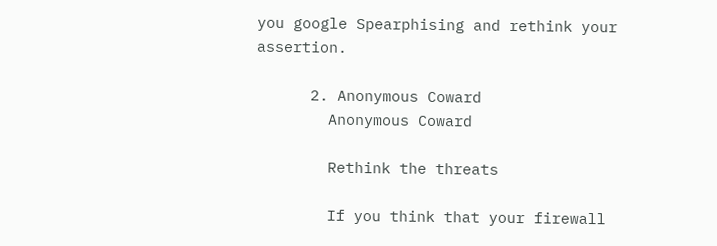you google Spearphising and rethink your assertion.

      2. Anonymous Coward
        Anonymous Coward

        Rethink the threats

        If you think that your firewall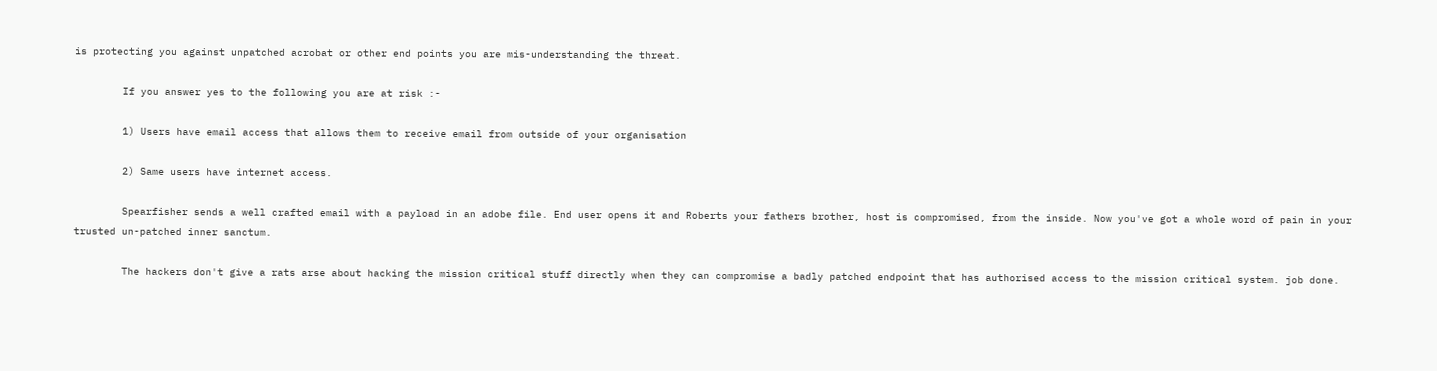is protecting you against unpatched acrobat or other end points you are mis-understanding the threat.

        If you answer yes to the following you are at risk :-

        1) Users have email access that allows them to receive email from outside of your organisation

        2) Same users have internet access.

        Spearfisher sends a well crafted email with a payload in an adobe file. End user opens it and Roberts your fathers brother, host is compromised, from the inside. Now you've got a whole word of pain in your trusted un-patched inner sanctum.

        The hackers don't give a rats arse about hacking the mission critical stuff directly when they can compromise a badly patched endpoint that has authorised access to the mission critical system. job done.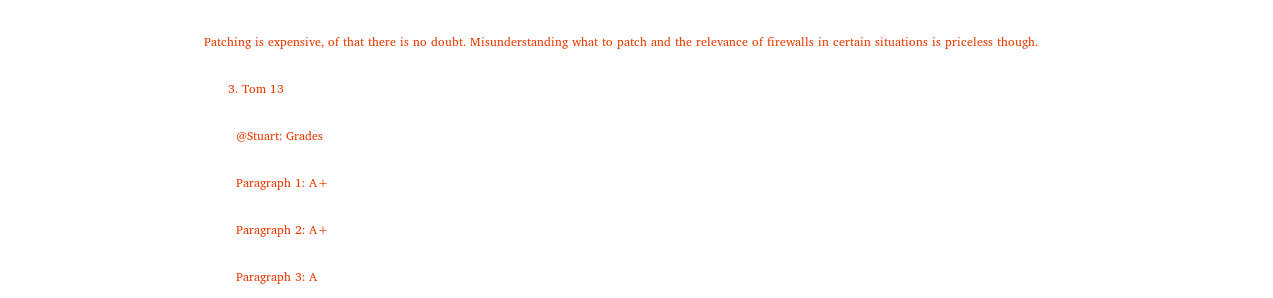Patching is expensive, of that there is no doubt. Misunderstanding what to patch and the relevance of firewalls in certain situations is priceless though.

      3. Tom 13

        @Stuart: Grades

        Paragraph 1: A+

        Paragraph 2: A+

        Paragraph 3: A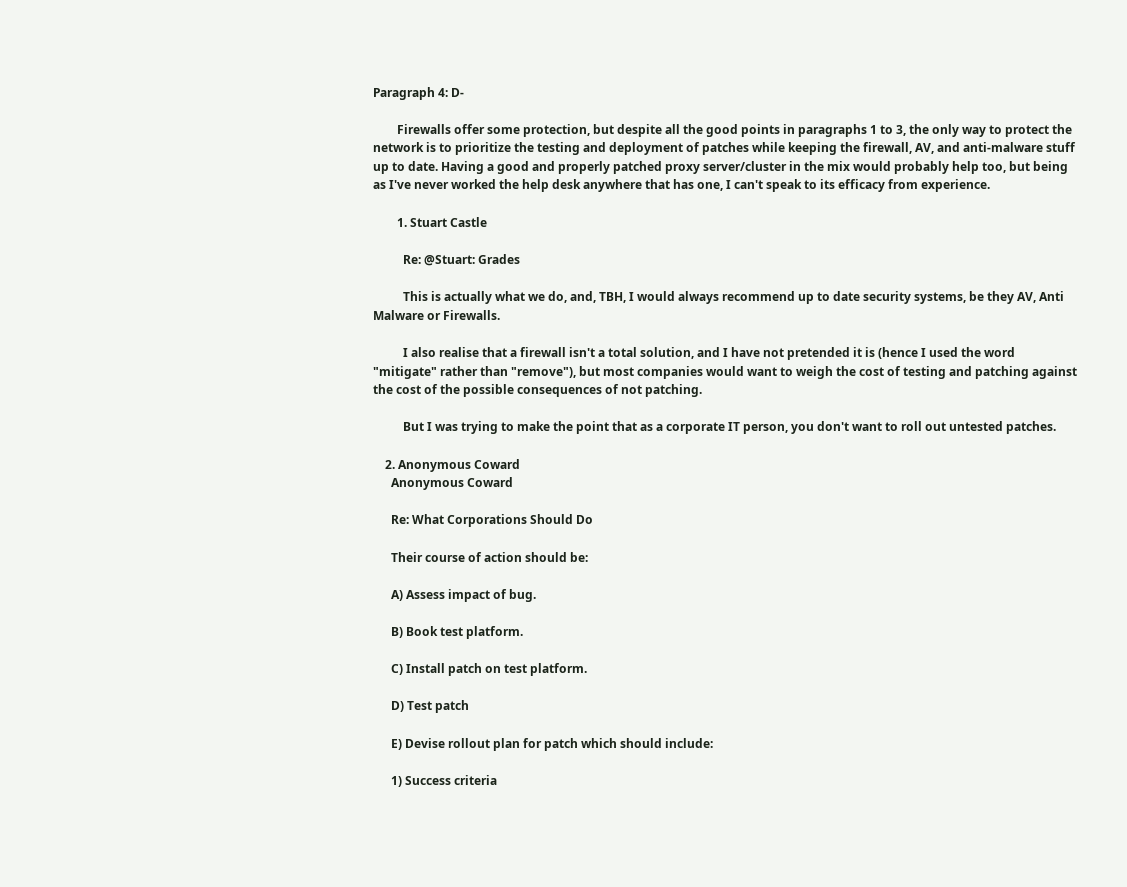Paragraph 4: D-

        Firewalls offer some protection, but despite all the good points in paragraphs 1 to 3, the only way to protect the network is to prioritize the testing and deployment of patches while keeping the firewall, AV, and anti-malware stuff up to date. Having a good and properly patched proxy server/cluster in the mix would probably help too, but being as I've never worked the help desk anywhere that has one, I can't speak to its efficacy from experience.

        1. Stuart Castle

          Re: @Stuart: Grades

          This is actually what we do, and, TBH, I would always recommend up to date security systems, be they AV, Anti Malware or Firewalls.

          I also realise that a firewall isn't a total solution, and I have not pretended it is (hence I used the word "mitigate" rather than "remove"), but most companies would want to weigh the cost of testing and patching against the cost of the possible consequences of not patching.

          But I was trying to make the point that as a corporate IT person, you don't want to roll out untested patches.

    2. Anonymous Coward
      Anonymous Coward

      Re: What Corporations Should Do

      Their course of action should be:

      A) Assess impact of bug.

      B) Book test platform.

      C) Install patch on test platform.

      D) Test patch

      E) Devise rollout plan for patch which should include:

      1) Success criteria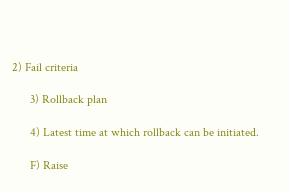2) Fail criteria

      3) Rollback plan

      4) Latest time at which rollback can be initiated.

      F) Raise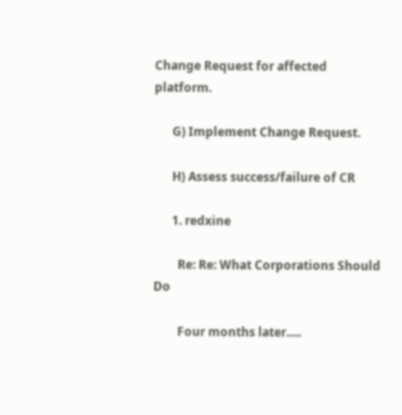Change Request for affected platform.

      G) Implement Change Request.

      H) Assess success/failure of CR

      1. redxine

        Re: Re: What Corporations Should Do

        Four months later.....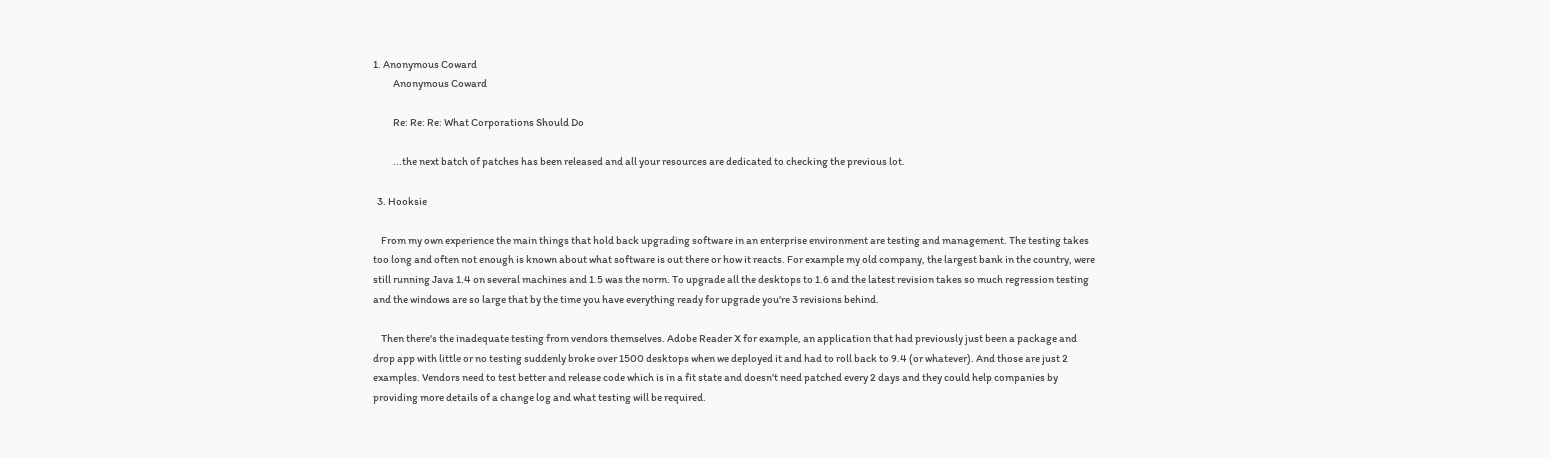1. Anonymous Coward
          Anonymous Coward

          Re: Re: Re: What Corporations Should Do

          ...the next batch of patches has been released and all your resources are dedicated to checking the previous lot.

  3. Hooksie

    From my own experience the main things that hold back upgrading software in an enterprise environment are testing and management. The testing takes too long and often not enough is known about what software is out there or how it reacts. For example my old company, the largest bank in the country, were still running Java 1.4 on several machines and 1.5 was the norm. To upgrade all the desktops to 1.6 and the latest revision takes so much regression testing and the windows are so large that by the time you have everything ready for upgrade you're 3 revisions behind.

    Then there's the inadequate testing from vendors themselves. Adobe Reader X for example, an application that had previously just been a package and drop app with little or no testing suddenly broke over 1500 desktops when we deployed it and had to roll back to 9.4 (or whatever). And those are just 2 examples. Vendors need to test better and release code which is in a fit state and doesn't need patched every 2 days and they could help companies by providing more details of a change log and what testing will be required.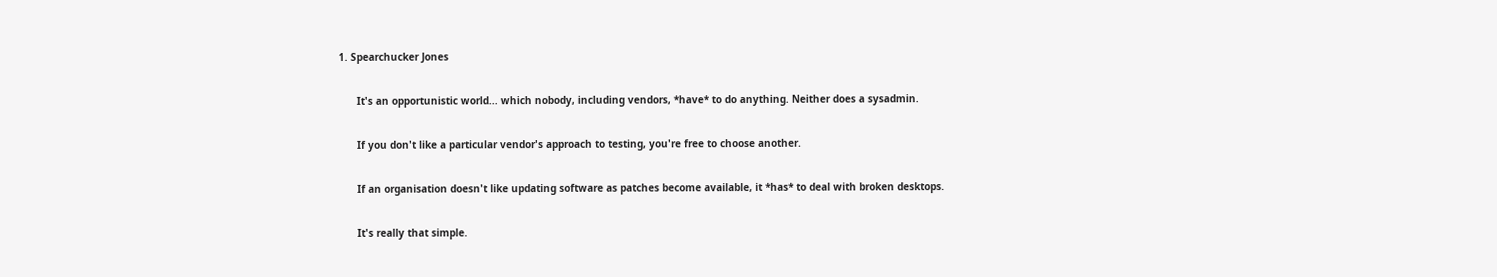1. Spearchucker Jones

      It's an opportunistic world... which nobody, including vendors, *have* to do anything. Neither does a sysadmin.

      If you don't like a particular vendor's approach to testing, you're free to choose another.

      If an organisation doesn't like updating software as patches become available, it *has* to deal with broken desktops.

      It's really that simple.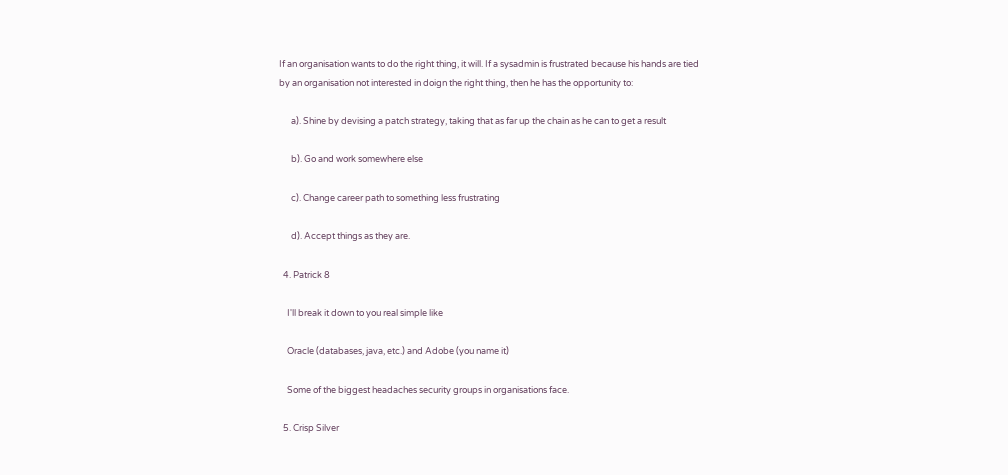If an organisation wants to do the right thing, it will. If a sysadmin is frustrated because his hands are tied by an organisation not interested in doign the right thing, then he has the opportunity to:

      a). Shine by devising a patch strategy, taking that as far up the chain as he can to get a result

      b). Go and work somewhere else

      c). Change career path to something less frustrating

      d). Accept things as they are.

  4. Patrick 8

    I'll break it down to you real simple like

    Oracle (databases, java, etc.) and Adobe (you name it)

    Some of the biggest headaches security groups in organisations face.

  5. Crisp Silver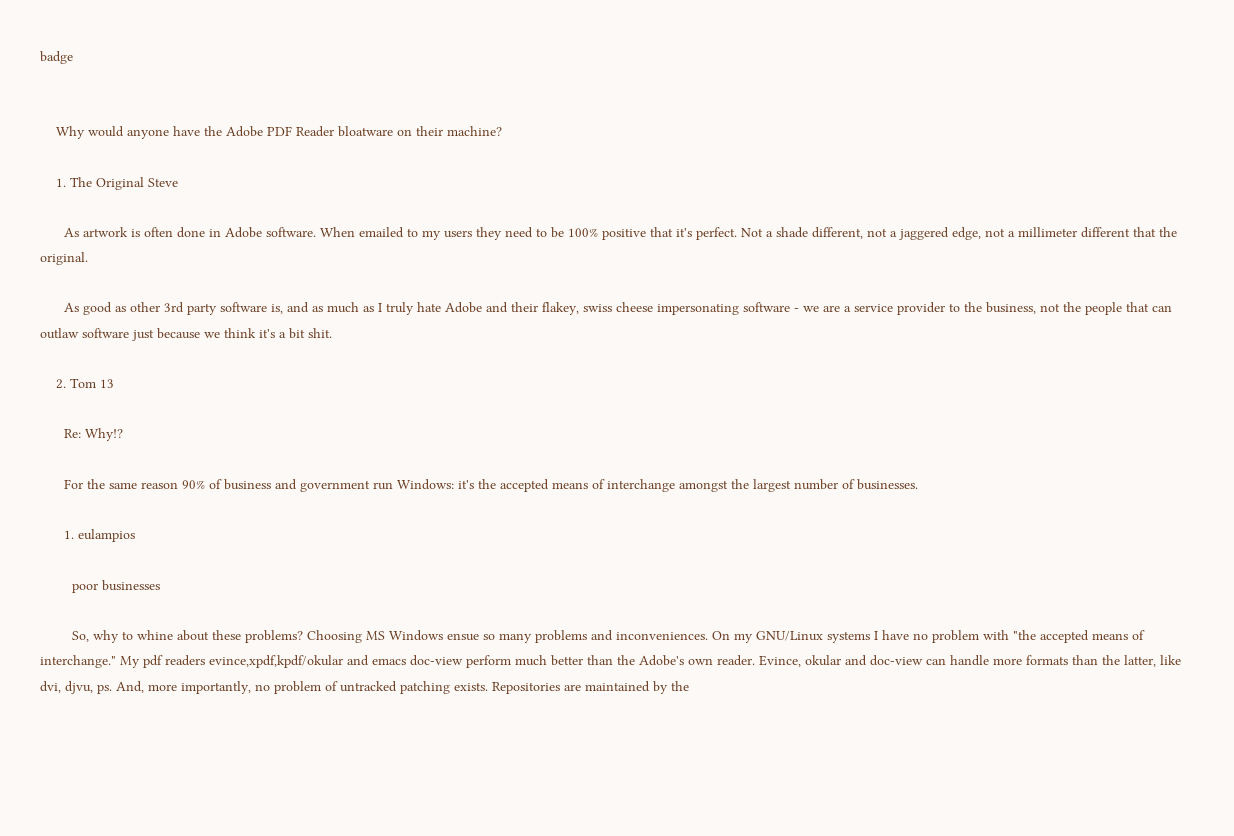badge


    Why would anyone have the Adobe PDF Reader bloatware on their machine?

    1. The Original Steve

      As artwork is often done in Adobe software. When emailed to my users they need to be 100% positive that it's perfect. Not a shade different, not a jaggered edge, not a millimeter different that the original.

      As good as other 3rd party software is, and as much as I truly hate Adobe and their flakey, swiss cheese impersonating software - we are a service provider to the business, not the people that can outlaw software just because we think it's a bit shit.

    2. Tom 13

      Re: Why!?

      For the same reason 90% of business and government run Windows: it's the accepted means of interchange amongst the largest number of businesses.

      1. eulampios

        poor businesses

        So, why to whine about these problems? Choosing MS Windows ensue so many problems and inconveniences. On my GNU/Linux systems I have no problem with "the accepted means of interchange." My pdf readers evince,xpdf,kpdf/okular and emacs doc-view perform much better than the Adobe's own reader. Evince, okular and doc-view can handle more formats than the latter, like dvi, djvu, ps. And, more importantly, no problem of untracked patching exists. Repositories are maintained by the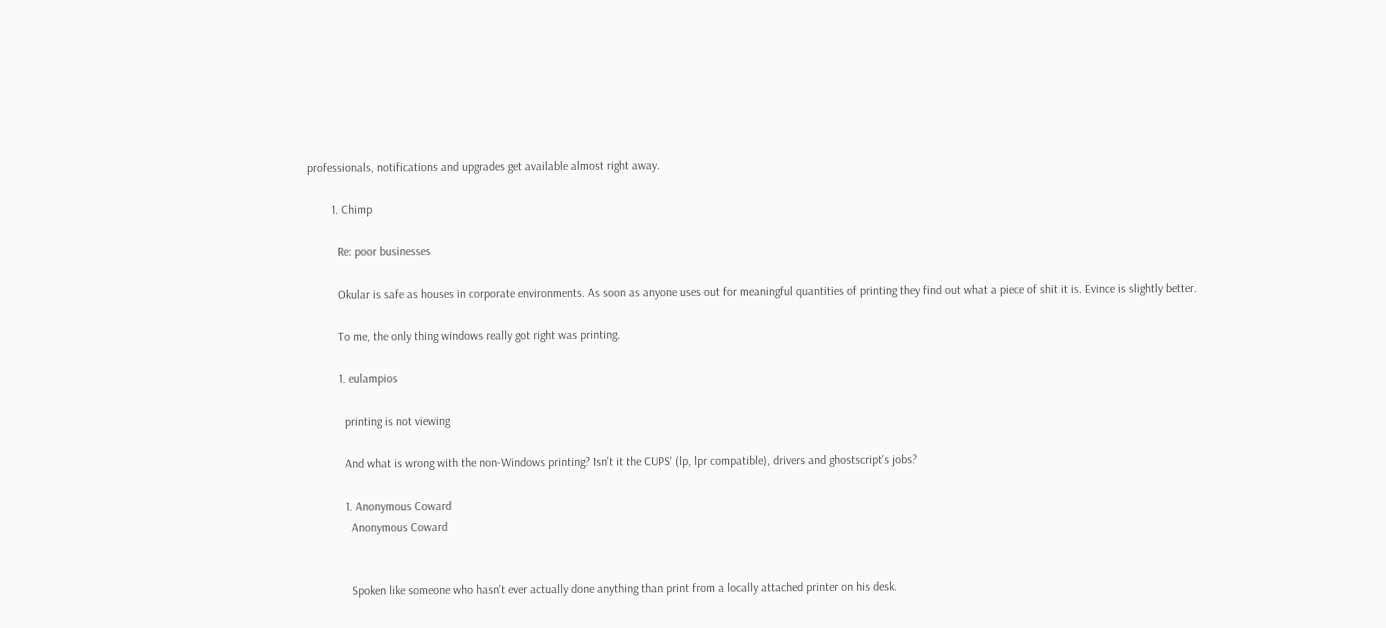professionals, notifications and upgrades get available almost right away.

        1. Chimp

          Re: poor businesses

          Okular is safe as houses in corporate environments. As soon as anyone uses out for meaningful quantities of printing they find out what a piece of shit it is. Evince is slightly better.

          To me, the only thing windows really got right was printing.

          1. eulampios

            printing is not viewing

            And what is wrong with the non-Windows printing? Isn't it the CUPS' (lp, lpr compatible), drivers and ghostscript's jobs?

            1. Anonymous Coward
              Anonymous Coward


              Spoken like someone who hasn't ever actually done anything than print from a locally attached printer on his desk.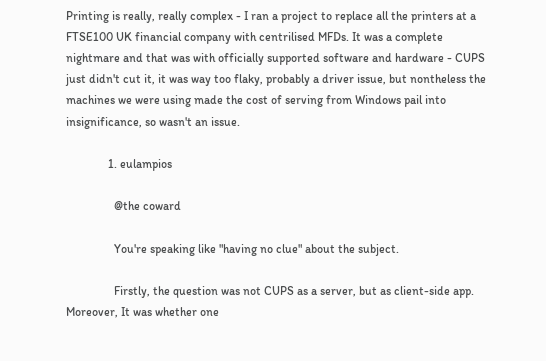Printing is really, really complex - I ran a project to replace all the printers at a FTSE100 UK financial company with centrilised MFDs. It was a complete nightmare and that was with officially supported software and hardware - CUPS just didn't cut it, it was way too flaky, probably a driver issue, but nontheless the machines we were using made the cost of serving from Windows pail into insignificance, so wasn't an issue.

              1. eulampios

                @the coward

                You're speaking like "having no clue" about the subject.

                Firstly, the question was not CUPS as a server, but as client-side app. Moreover, It was whether one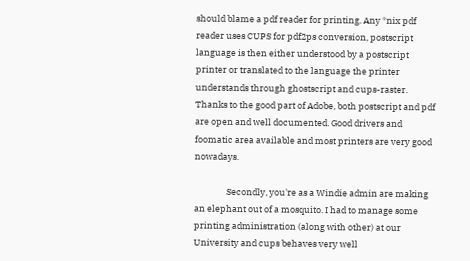should blame a pdf reader for printing. Any *nix pdf reader uses CUPS for pdf2ps conversion, postscript language is then either understood by a postscript printer or translated to the language the printer understands through ghostscript and cups-raster. Thanks to the good part of Adobe, both postscript and pdf are open and well documented. Good drivers and foomatic area available and most printers are very good nowadays.

                Secondly, you're as a Windie admin are making an elephant out of a mosquito. I had to manage some printing administration (along with other) at our University and cups behaves very well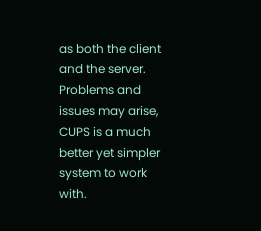as both the client and the server. Problems and issues may arise, CUPS is a much better yet simpler system to work with.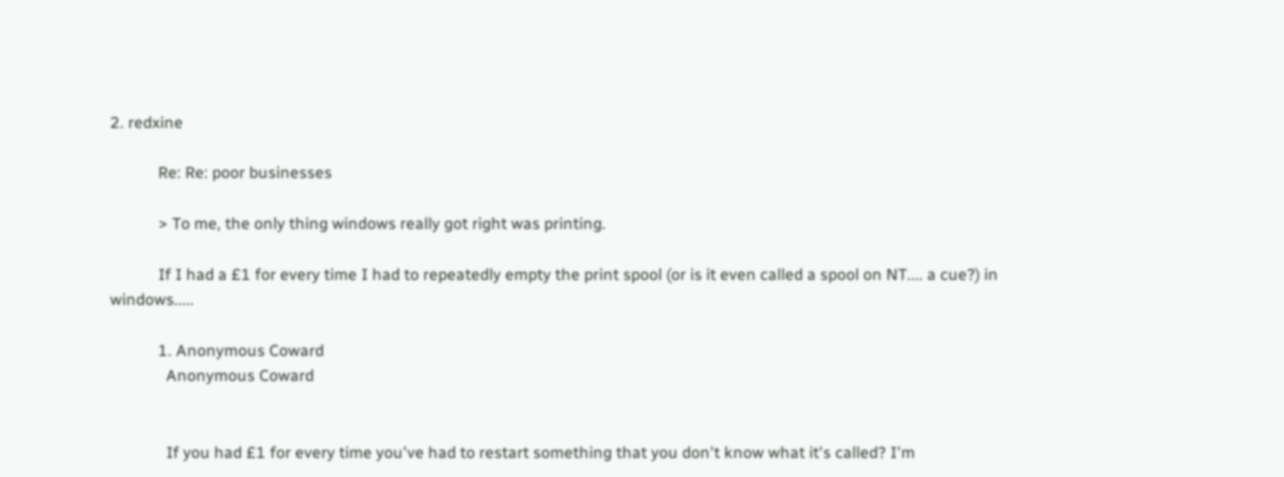2. redxine

            Re: Re: poor businesses

            > To me, the only thing windows really got right was printing.

            If I had a £1 for every time I had to repeatedly empty the print spool (or is it even called a spool on NT.... a cue?) in windows.....

            1. Anonymous Coward
              Anonymous Coward


              If you had £1 for every time you've had to restart something that you don't know what it's called? I'm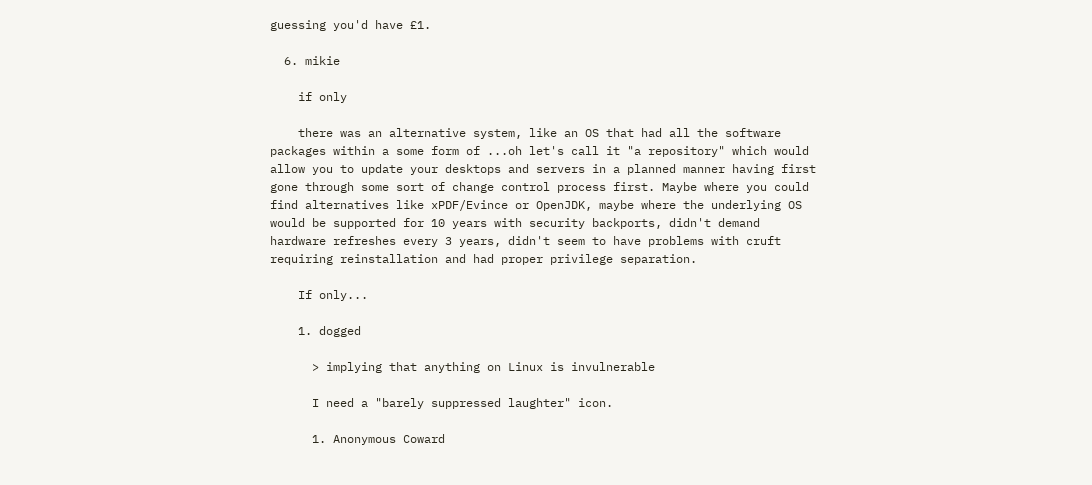guessing you'd have £1.

  6. mikie

    if only

    there was an alternative system, like an OS that had all the software packages within a some form of ...oh let's call it "a repository" which would allow you to update your desktops and servers in a planned manner having first gone through some sort of change control process first. Maybe where you could find alternatives like xPDF/Evince or OpenJDK, maybe where the underlying OS would be supported for 10 years with security backports, didn't demand hardware refreshes every 3 years, didn't seem to have problems with cruft requiring reinstallation and had proper privilege separation.

    If only...

    1. dogged

      > implying that anything on Linux is invulnerable

      I need a "barely suppressed laughter" icon.

      1. Anonymous Coward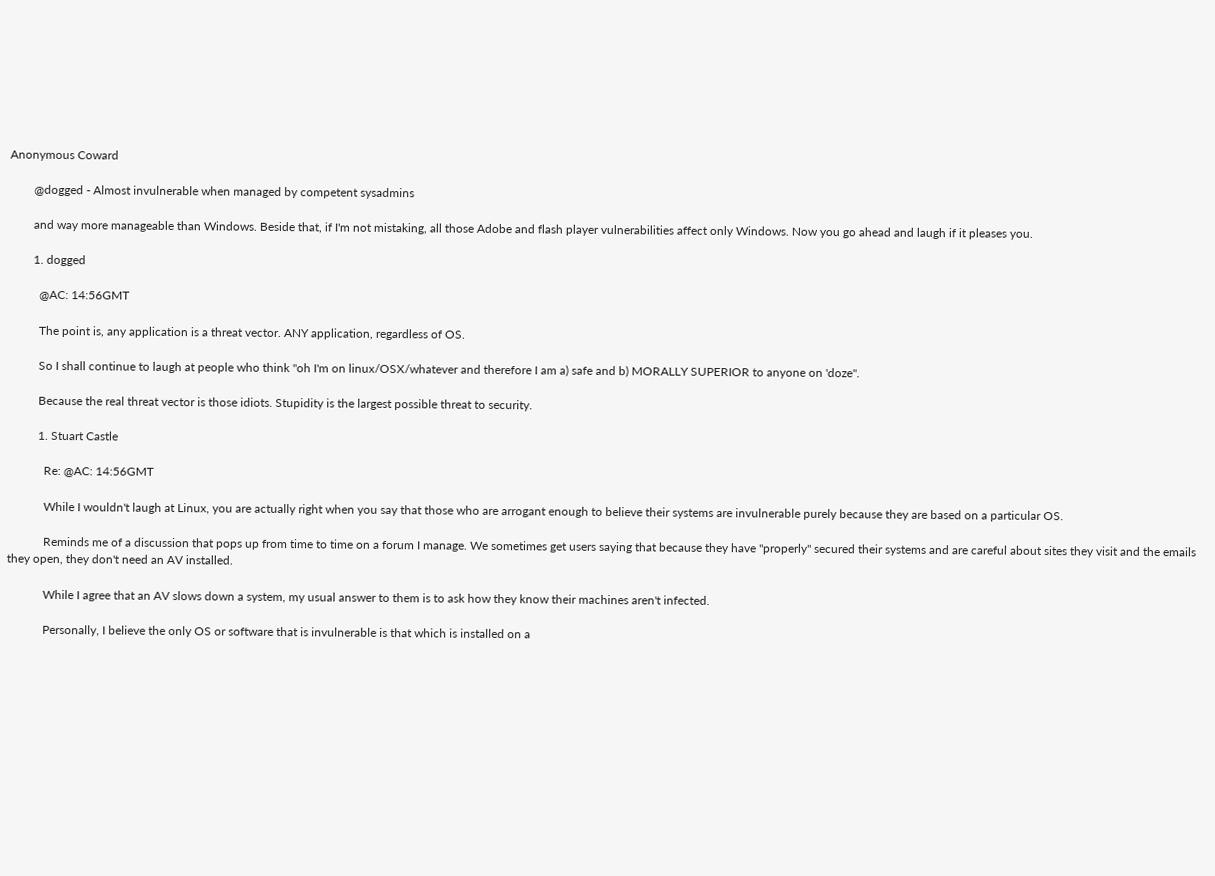Anonymous Coward

        @dogged - Almost invulnerable when managed by competent sysadmins

        and way more manageable than Windows. Beside that, if I'm not mistaking, all those Adobe and flash player vulnerabilities affect only Windows. Now you go ahead and laugh if it pleases you.

        1. dogged

          @AC: 14:56GMT

          The point is, any application is a threat vector. ANY application, regardless of OS.

          So I shall continue to laugh at people who think "oh I'm on linux/OSX/whatever and therefore I am a) safe and b) MORALLY SUPERIOR to anyone on 'doze".

          Because the real threat vector is those idiots. Stupidity is the largest possible threat to security.

          1. Stuart Castle

            Re: @AC: 14:56GMT

            While I wouldn't laugh at Linux, you are actually right when you say that those who are arrogant enough to believe their systems are invulnerable purely because they are based on a particular OS.

            Reminds me of a discussion that pops up from time to time on a forum I manage. We sometimes get users saying that because they have "properly" secured their systems and are careful about sites they visit and the emails they open, they don't need an AV installed.

            While I agree that an AV slows down a system, my usual answer to them is to ask how they know their machines aren't infected.

            Personally, I believe the only OS or software that is invulnerable is that which is installed on a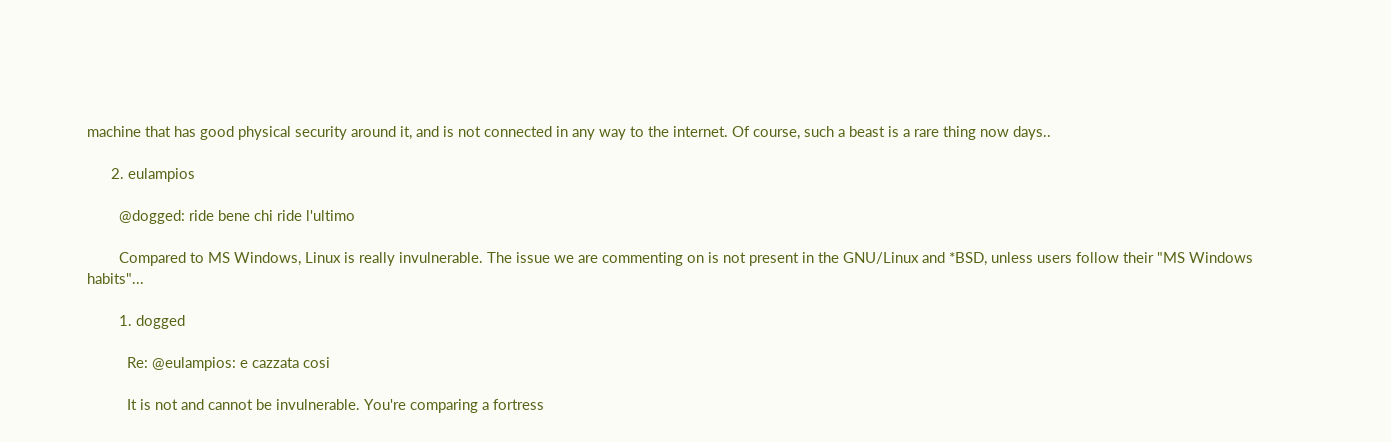machine that has good physical security around it, and is not connected in any way to the internet. Of course, such a beast is a rare thing now days..

      2. eulampios

        @dogged: ride bene chi ride l'ultimo

        Compared to MS Windows, Linux is really invulnerable. The issue we are commenting on is not present in the GNU/Linux and *BSD, unless users follow their "MS Windows habits"...

        1. dogged

          Re: @eulampios: e cazzata cosi

          It is not and cannot be invulnerable. You're comparing a fortress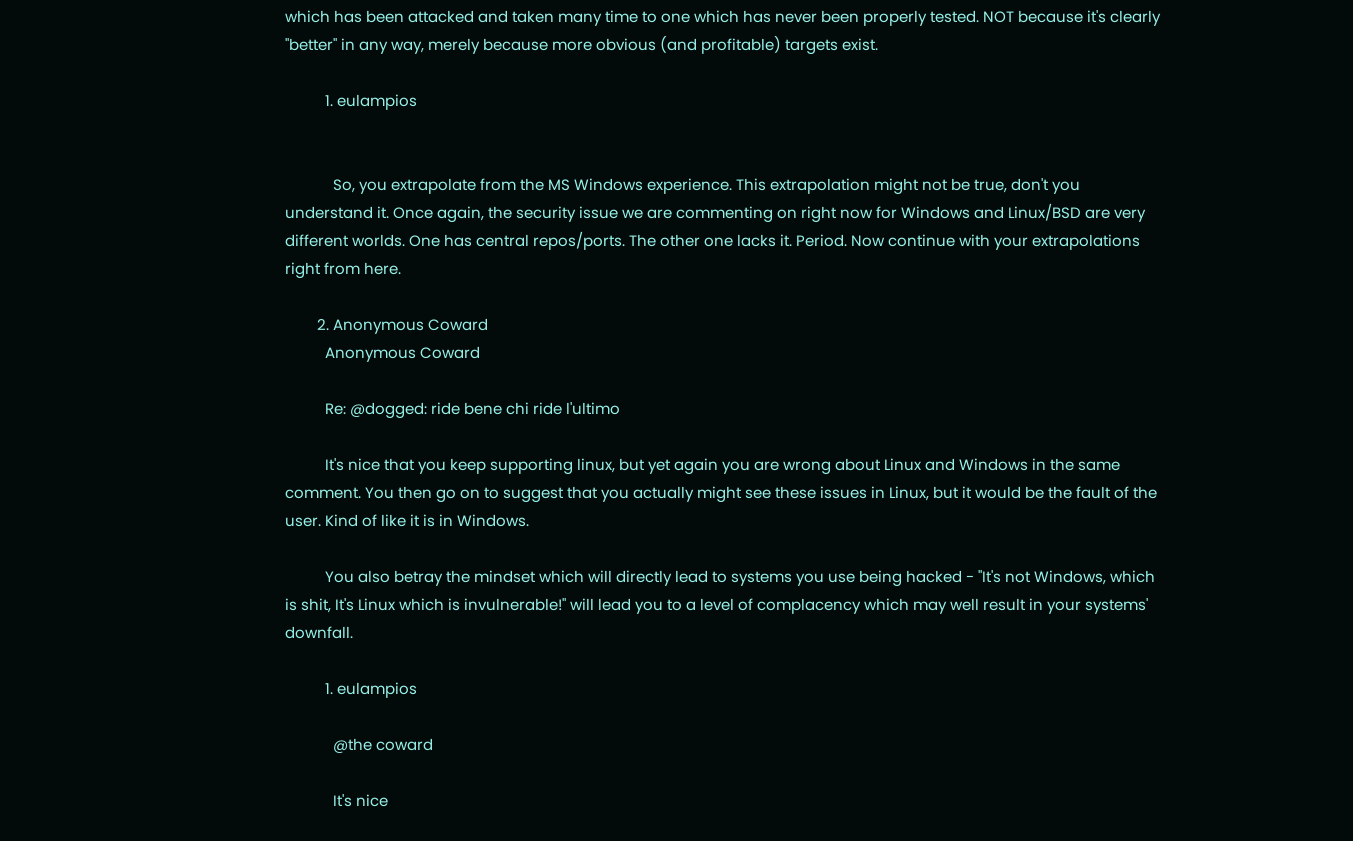which has been attacked and taken many time to one which has never been properly tested. NOT because it's clearly "better" in any way, merely because more obvious (and profitable) targets exist.

          1. eulampios


            So, you extrapolate from the MS Windows experience. This extrapolation might not be true, don't you understand it. Once again, the security issue we are commenting on right now for Windows and Linux/BSD are very different worlds. One has central repos/ports. The other one lacks it. Period. Now continue with your extrapolations right from here.

        2. Anonymous Coward
          Anonymous Coward

          Re: @dogged: ride bene chi ride l'ultimo

          It's nice that you keep supporting linux, but yet again you are wrong about Linux and Windows in the same comment. You then go on to suggest that you actually might see these issues in Linux, but it would be the fault of the user. Kind of like it is in Windows.

          You also betray the mindset which will directly lead to systems you use being hacked - "It's not Windows, which is shit, It's Linux which is invulnerable!" will lead you to a level of complacency which may well result in your systems' downfall.

          1. eulampios

            @the coward

            It's nice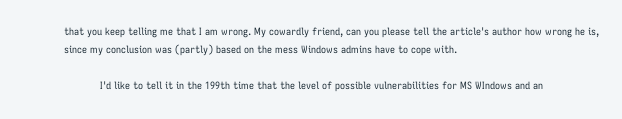that you keep telling me that I am wrong. My cowardly friend, can you please tell the article's author how wrong he is, since my conclusion was (partly) based on the mess Windows admins have to cope with.

            I'd like to tell it in the 199th time that the level of possible vulnerabilities for MS WIndows and an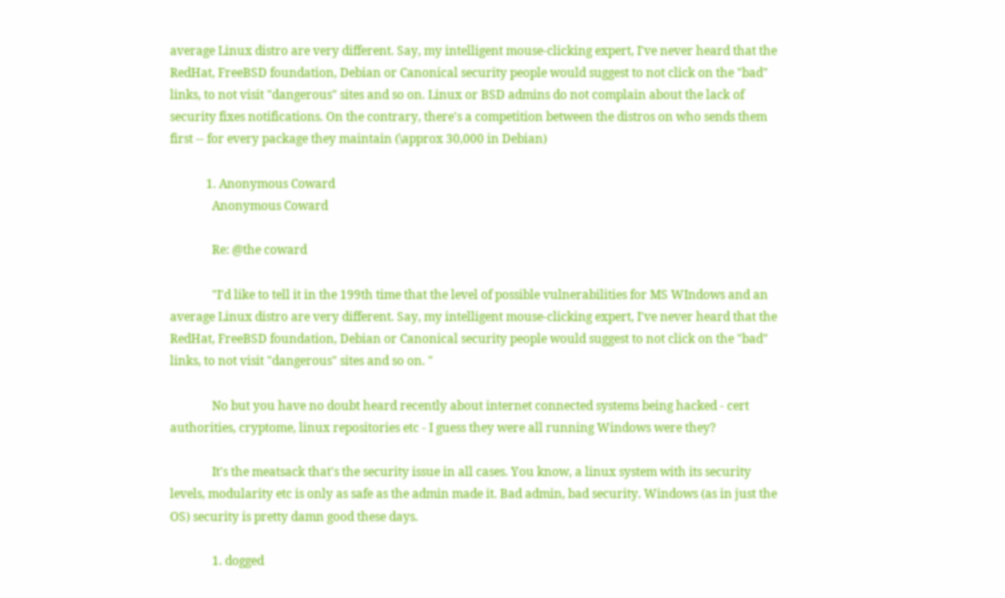average Linux distro are very different. Say, my intelligent mouse-clicking expert, I've never heard that the RedHat, FreeBSD foundation, Debian or Canonical security people would suggest to not click on the "bad" links, to not visit "dangerous" sites and so on. Linux or BSD admins do not complain about the lack of security fixes notifications. On the contrary, there's a competition between the distros on who sends them first -- for every package they maintain (\approx 30,000 in Debian)

            1. Anonymous Coward
              Anonymous Coward

              Re: @the coward

              "I'd like to tell it in the 199th time that the level of possible vulnerabilities for MS WIndows and an average Linux distro are very different. Say, my intelligent mouse-clicking expert, I've never heard that the RedHat, FreeBSD foundation, Debian or Canonical security people would suggest to not click on the "bad" links, to not visit "dangerous" sites and so on. "

              No but you have no doubt heard recently about internet connected systems being hacked - cert authorities, cryptome, linux repositories etc - I guess they were all running Windows were they?

              It's the meatsack that's the security issue in all cases. You know, a linux system with its security levels, modularity etc is only as safe as the admin made it. Bad admin, bad security. Windows (as in just the OS) security is pretty damn good these days.

              1. dogged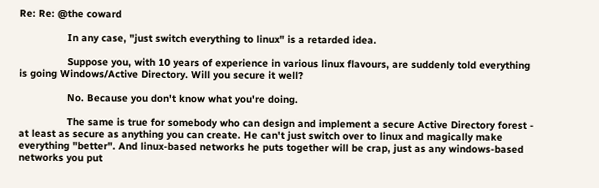Re: Re: @the coward

                In any case, "just switch everything to linux" is a retarded idea.

                Suppose you, with 10 years of experience in various linux flavours, are suddenly told everything is going Windows/Active Directory. Will you secure it well?

                No. Because you don't know what you're doing.

                The same is true for somebody who can design and implement a secure Active Directory forest - at least as secure as anything you can create. He can't just switch over to linux and magically make everything "better". And linux-based networks he puts together will be crap, just as any windows-based networks you put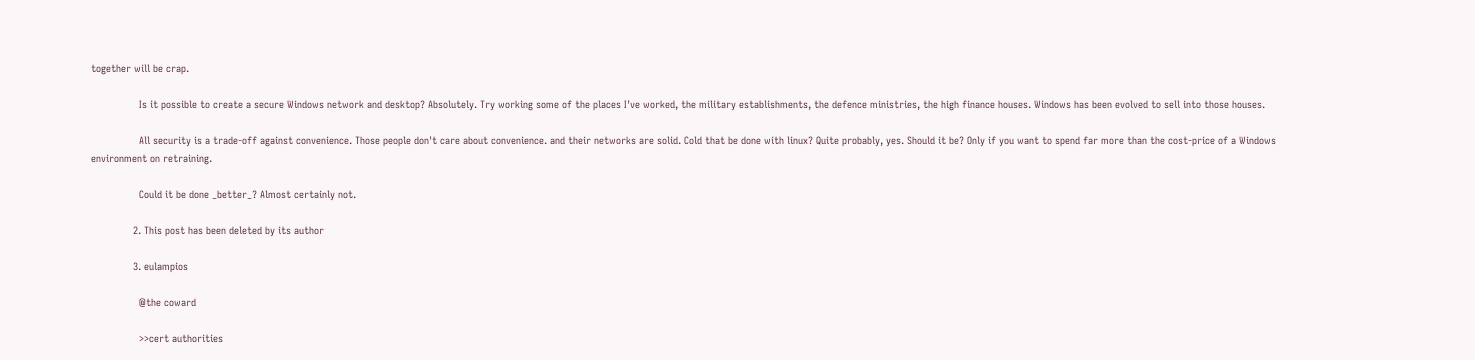together will be crap.

                Is it possible to create a secure Windows network and desktop? Absolutely. Try working some of the places I've worked, the military establishments, the defence ministries, the high finance houses. Windows has been evolved to sell into those houses.

                All security is a trade-off against convenience. Those people don't care about convenience. and their networks are solid. Cold that be done with linux? Quite probably, yes. Should it be? Only if you want to spend far more than the cost-price of a Windows environment on retraining.

                Could it be done _better_? Almost certainly not.

              2. This post has been deleted by its author

              3. eulampios

                @the coward

                >>cert authorities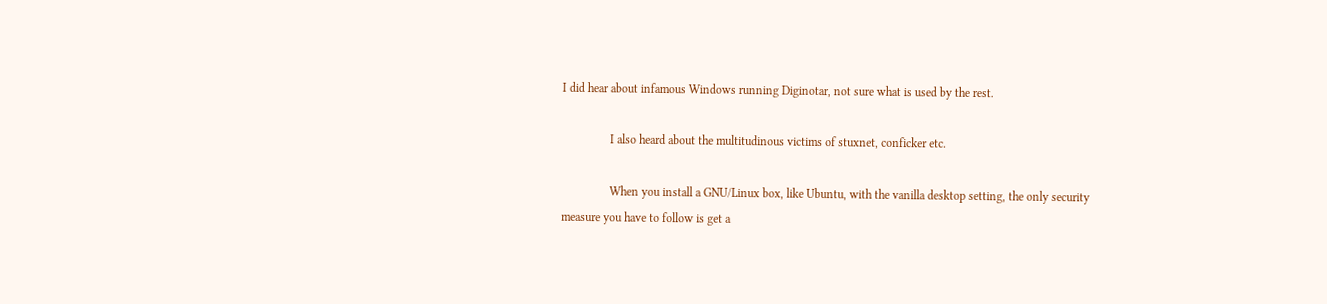I did hear about infamous Windows running Diginotar, not sure what is used by the rest.

                I also heard about the multitudinous victims of stuxnet, conficker etc.

                When you install a GNU/Linux box, like Ubuntu, with the vanilla desktop setting, the only security measure you have to follow is get a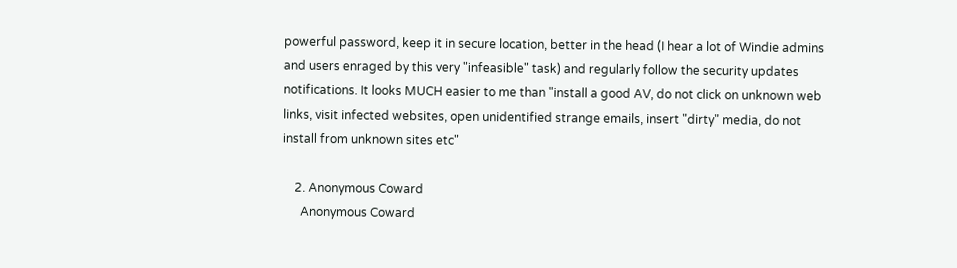powerful password, keep it in secure location, better in the head (I hear a lot of Windie admins and users enraged by this very "infeasible" task) and regularly follow the security updates notifications. It looks MUCH easier to me than "install a good AV, do not click on unknown web links, visit infected websites, open unidentified strange emails, insert "dirty" media, do not install from unknown sites etc"

    2. Anonymous Coward
      Anonymous Coward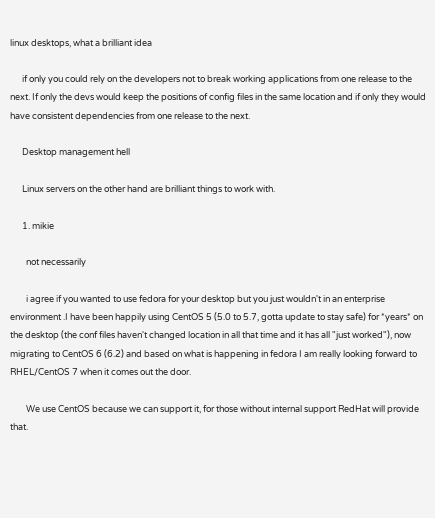linux desktops, what a brilliant idea

      if only you could rely on the developers not to break working applications from one release to the next. If only the devs would keep the positions of config files in the same location and if only they would have consistent dependencies from one release to the next.

      Desktop management hell

      Linux servers on the other hand are brilliant things to work with.

      1. mikie

        not necessarily

        i agree if you wanted to use fedora for your desktop but you just wouldn't in an enterprise environment .I have been happily using CentOS 5 (5.0 to 5.7, gotta update to stay safe) for *years* on the desktop (the conf files haven't changed location in all that time and it has all "just worked"), now migrating to CentOS 6 (6.2) and based on what is happening in fedora I am really looking forward to RHEL/CentOS 7 when it comes out the door.

        We use CentOS because we can support it, for those without internal support RedHat will provide that.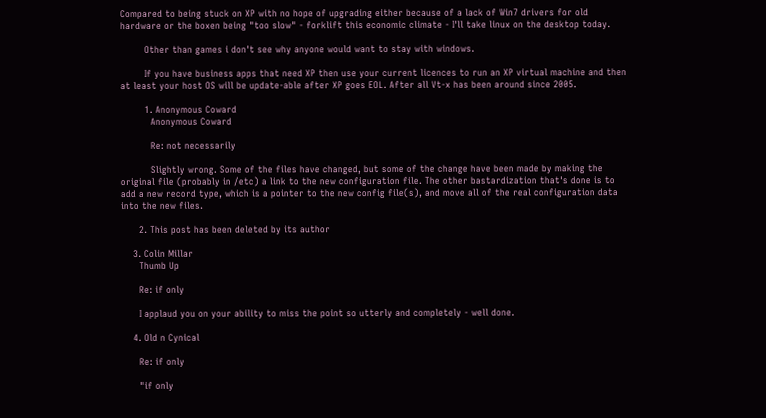Compared to being stuck on XP with no hope of upgrading either because of a lack of Win7 drivers for old hardware or the boxen being "too slow" - forklift this economic climate - I'll take linux on the desktop today.

        Other than games i don't see why anyone would want to stay with windows.

        If you have business apps that need XP then use your current licences to run an XP virtual machine and then at least your host OS will be update-able after XP goes EOL. After all Vt-x has been around since 2005.

        1. Anonymous Coward
          Anonymous Coward

          Re: not necessarily

          Slightly wrong. Some of the files have changed, but some of the change have been made by making the original file (probably in /etc) a link to the new configuration file. The other bastardization that's done is to add a new record type, which is a pointer to the new config file(s), and move all of the real configuration data into the new files.

      2. This post has been deleted by its author

    3. Colin Millar
      Thumb Up

      Re: if only

      I applaud you on your ability to miss the point so utterly and completely - well done.

    4. Old n Cynical

      Re: if only

      "if only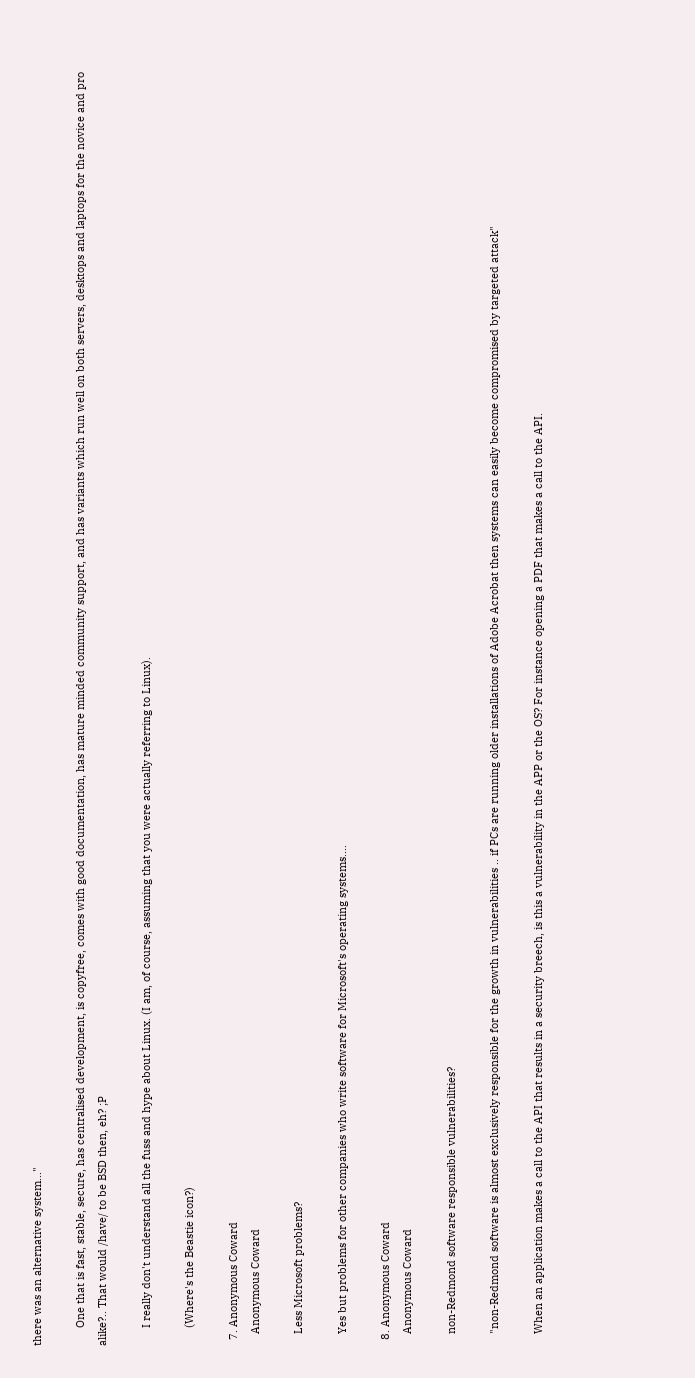there was an alternative system..."

      One that is fast, stable, secure, has centralised development, is copyfree, comes with good documentation, has mature minded community support, and has variants which run well on both servers, desktops and laptops for the novice and pro alike?.. That would /have/ to be BSD then, eh? ;P

      I really don't understand all the fuss and hype about Linux. (I am, of course, assuming that you were actually referring to Linux).

      (Where's the Beastie icon?)

  7. Anonymous Coward
    Anonymous Coward

    Less Microsoft problems?

    Yes but problems for other companies who write software for Microsoft's operating systems....

  8. Anonymous Coward
    Anonymous Coward

    non-Redmond software responsible vulnerabilities?

    "non-Redmond software is almost exclusively responsible for the growth in vulnerabilities .. if PCs are running older installations of Adobe Acrobat then systems can easily become compromised by targeted attack"

    When an application makes a call to the API that results in a security breech, is this a vulnerability in the APP or the OS? For instance opening a PDF that makes a call to the API.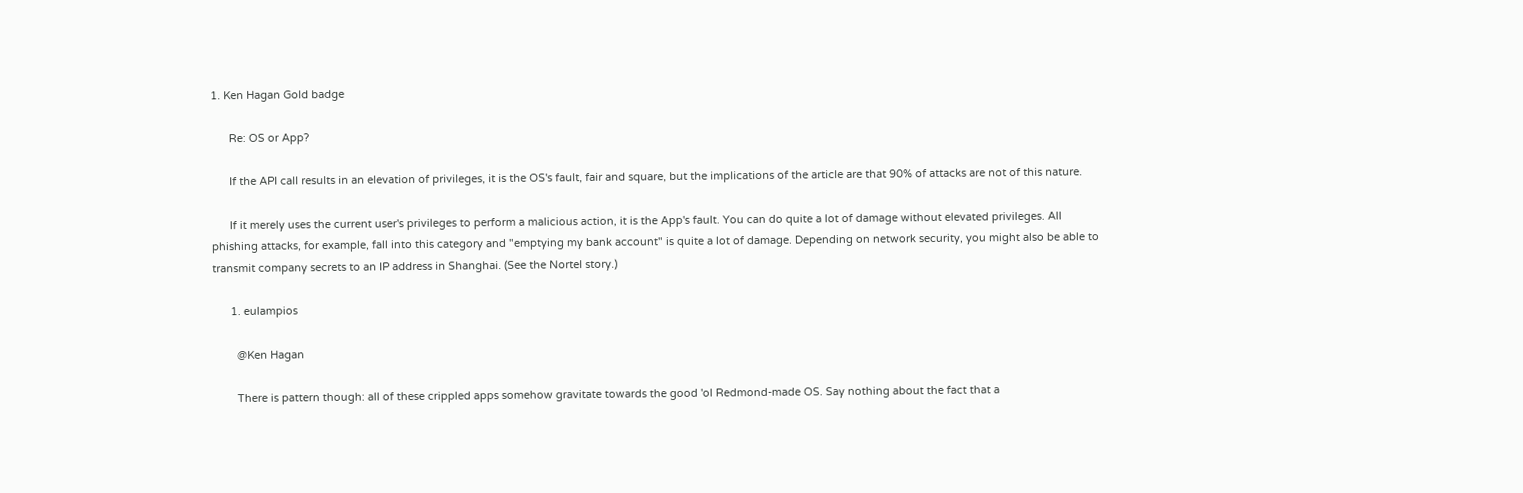1. Ken Hagan Gold badge

      Re: OS or App?

      If the API call results in an elevation of privileges, it is the OS's fault, fair and square, but the implications of the article are that 90% of attacks are not of this nature.

      If it merely uses the current user's privileges to perform a malicious action, it is the App's fault. You can do quite a lot of damage without elevated privileges. All phishing attacks, for example, fall into this category and "emptying my bank account" is quite a lot of damage. Depending on network security, you might also be able to transmit company secrets to an IP address in Shanghai. (See the Nortel story.)

      1. eulampios

        @Ken Hagan

        There is pattern though: all of these crippled apps somehow gravitate towards the good 'ol Redmond-made OS. Say nothing about the fact that a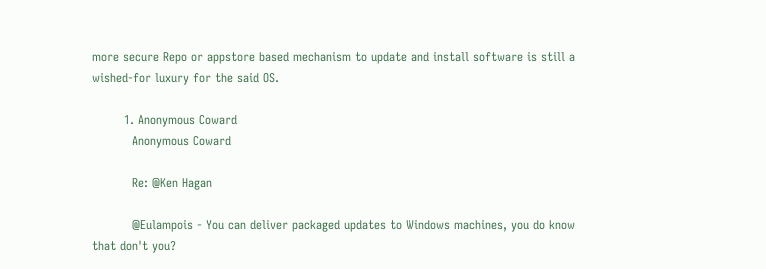more secure Repo or appstore based mechanism to update and install software is still a wished-for luxury for the said OS.

        1. Anonymous Coward
          Anonymous Coward

          Re: @Ken Hagan

          @Eulampois - You can deliver packaged updates to Windows machines, you do know that don't you?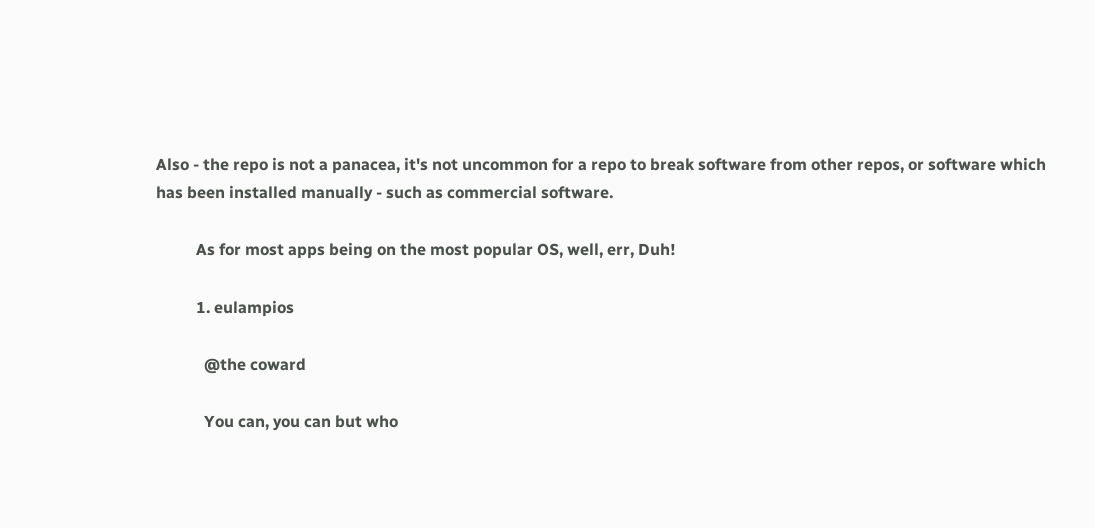Also - the repo is not a panacea, it's not uncommon for a repo to break software from other repos, or software which has been installed manually - such as commercial software.

          As for most apps being on the most popular OS, well, err, Duh!

          1. eulampios

            @the coward

            You can, you can but who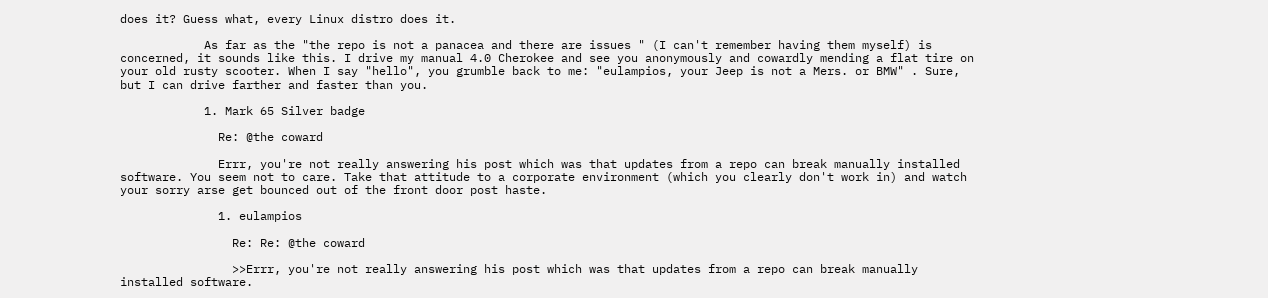does it? Guess what, every Linux distro does it.

            As far as the "the repo is not a panacea and there are issues " (I can't remember having them myself) is concerned, it sounds like this. I drive my manual 4.0 Cherokee and see you anonymously and cowardly mending a flat tire on your old rusty scooter. When I say "hello", you grumble back to me: "eulampios, your Jeep is not a Mers. or BMW" . Sure, but I can drive farther and faster than you.

            1. Mark 65 Silver badge

              Re: @the coward

              Errr, you're not really answering his post which was that updates from a repo can break manually installed software. You seem not to care. Take that attitude to a corporate environment (which you clearly don't work in) and watch your sorry arse get bounced out of the front door post haste.

              1. eulampios

                Re: Re: @the coward

                >>Errr, you're not really answering his post which was that updates from a repo can break manually installed software.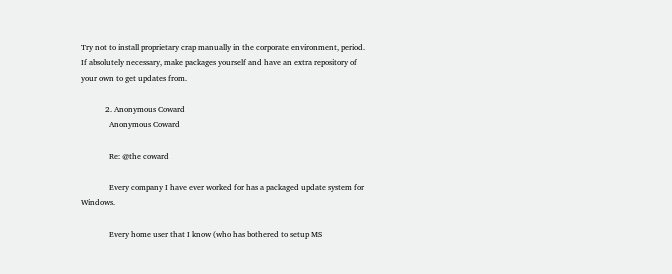Try not to install proprietary crap manually in the corporate environment, period. If absolutely necessary, make packages yourself and have an extra repository of your own to get updates from.

            2. Anonymous Coward
              Anonymous Coward

              Re: @the coward

              Every company I have ever worked for has a packaged update system for Windows.

              Every home user that I know (who has bothered to setup MS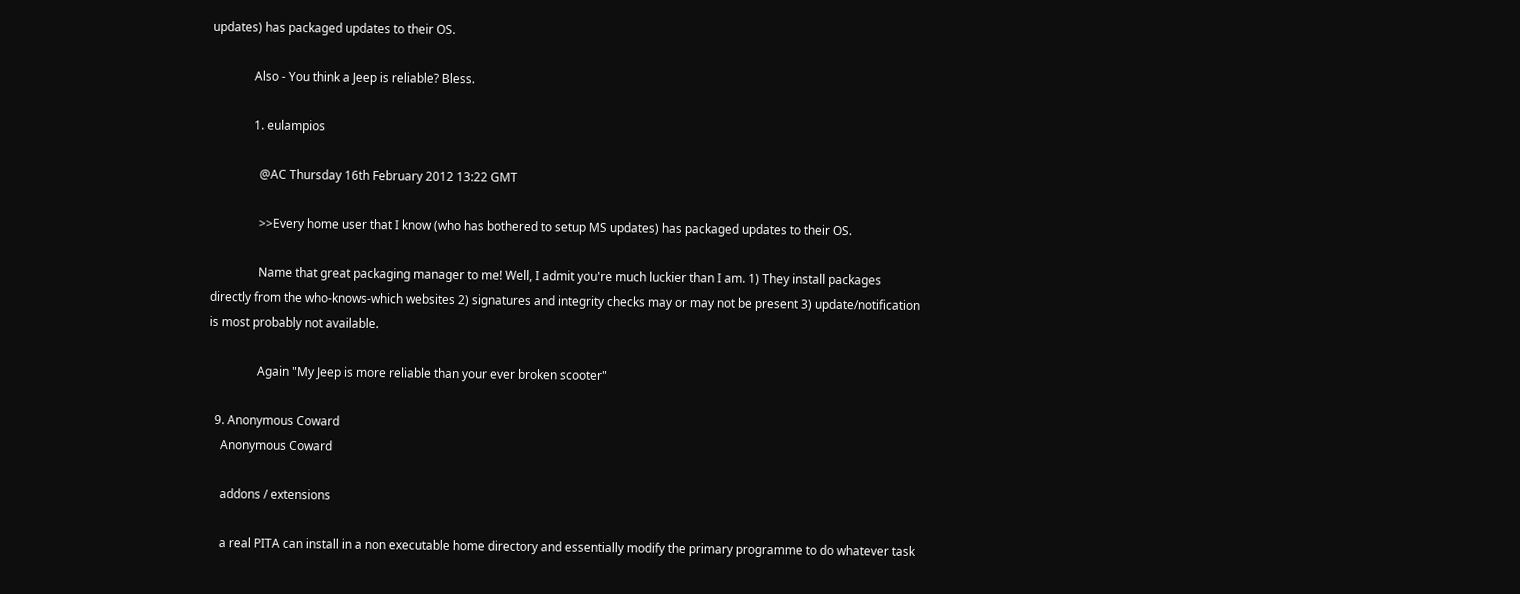updates) has packaged updates to their OS.

              Also - You think a Jeep is reliable? Bless.

              1. eulampios

                @AC Thursday 16th February 2012 13:22 GMT

                >>Every home user that I know (who has bothered to setup MS updates) has packaged updates to their OS.

                Name that great packaging manager to me! Well, I admit you're much luckier than I am. 1) They install packages directly from the who-knows-which websites 2) signatures and integrity checks may or may not be present 3) update/notification is most probably not available.

                Again "My Jeep is more reliable than your ever broken scooter"

  9. Anonymous Coward
    Anonymous Coward

    addons / extensions

    a real PITA can install in a non executable home directory and essentially modify the primary programme to do whatever task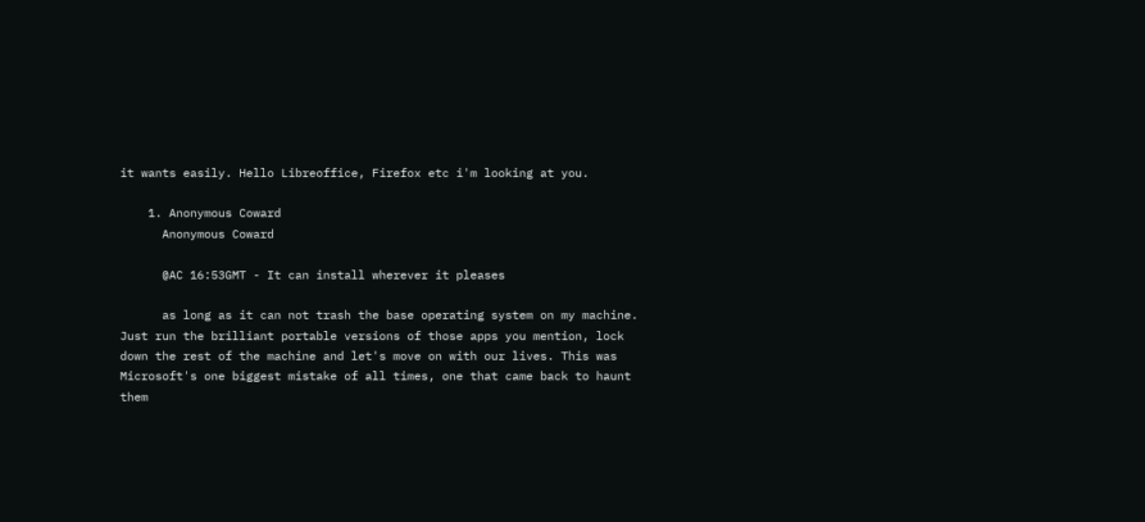it wants easily. Hello Libreoffice, Firefox etc i'm looking at you.

    1. Anonymous Coward
      Anonymous Coward

      @AC 16:53GMT - It can install wherever it pleases

      as long as it can not trash the base operating system on my machine. Just run the brilliant portable versions of those apps you mention, lock down the rest of the machine and let's move on with our lives. This was Microsoft's one biggest mistake of all times, one that came back to haunt them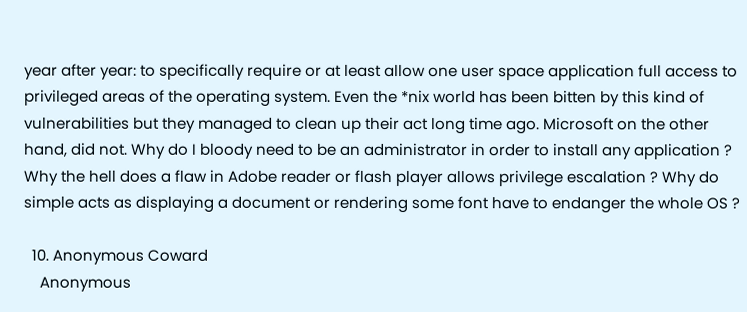year after year: to specifically require or at least allow one user space application full access to privileged areas of the operating system. Even the *nix world has been bitten by this kind of vulnerabilities but they managed to clean up their act long time ago. Microsoft on the other hand, did not. Why do I bloody need to be an administrator in order to install any application ? Why the hell does a flaw in Adobe reader or flash player allows privilege escalation ? Why do simple acts as displaying a document or rendering some font have to endanger the whole OS ?

  10. Anonymous Coward
    Anonymous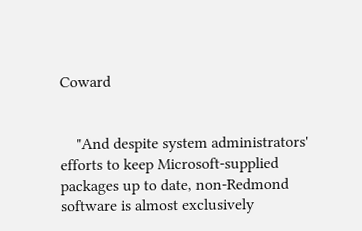Coward


    "And despite system administrators' efforts to keep Microsoft-supplied packages up to date, non-Redmond software is almost exclusively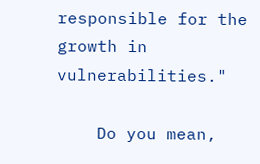responsible for the growth in vulnerabilities."

    Do you mean,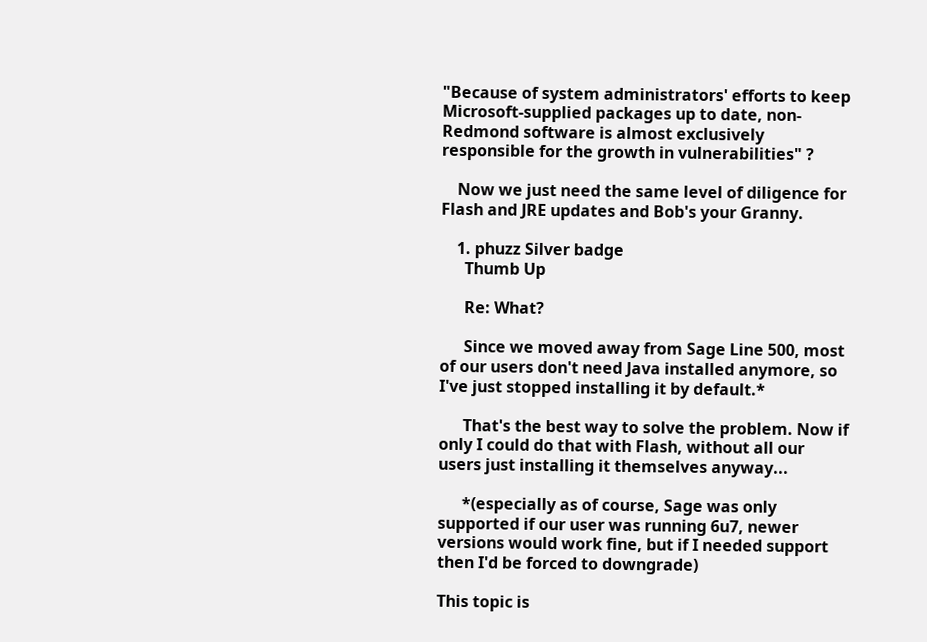"Because of system administrators' efforts to keep Microsoft-supplied packages up to date, non-Redmond software is almost exclusively responsible for the growth in vulnerabilities" ?

    Now we just need the same level of diligence for Flash and JRE updates and Bob's your Granny.

    1. phuzz Silver badge
      Thumb Up

      Re: What?

      Since we moved away from Sage Line 500, most of our users don't need Java installed anymore, so I've just stopped installing it by default.*

      That's the best way to solve the problem. Now if only I could do that with Flash, without all our users just installing it themselves anyway...

      *(especially as of course, Sage was only supported if our user was running 6u7, newer versions would work fine, but if I needed support then I'd be forced to downgrade)

This topic is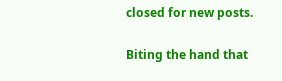closed for new posts.

Biting the hand that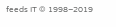feeds IT © 1998–2019